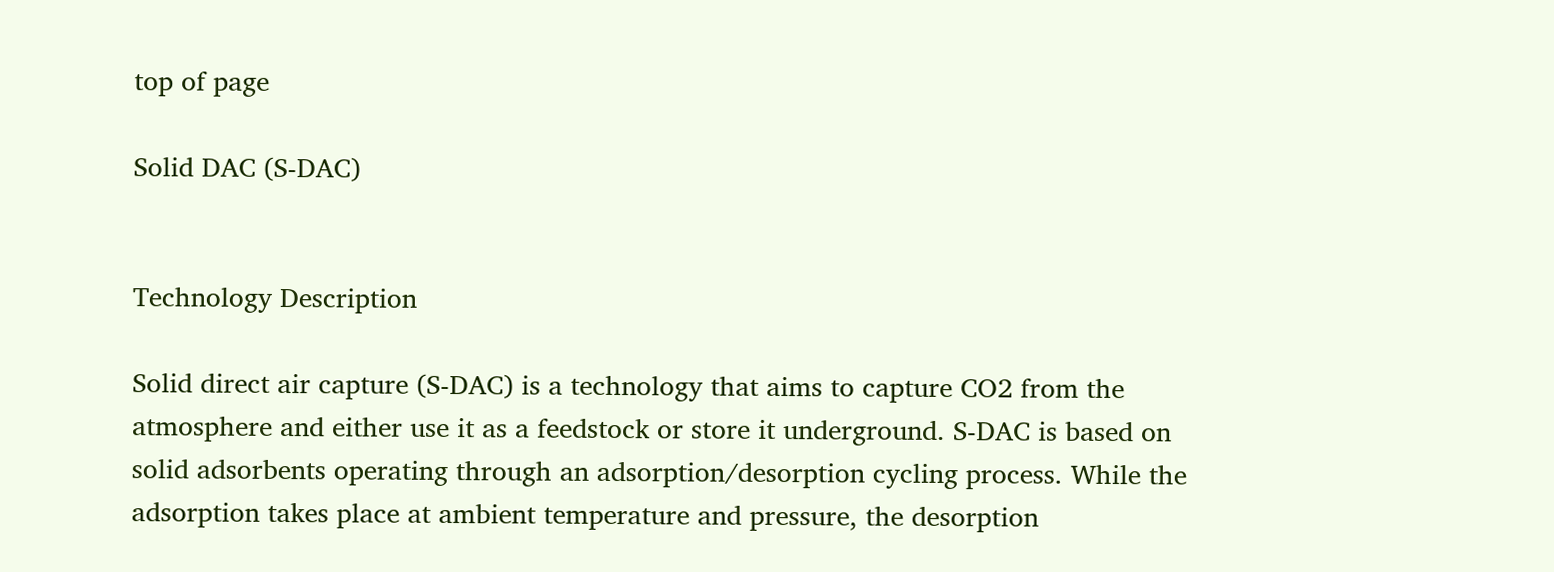top of page

Solid DAC (S-DAC)


Technology Description

Solid direct air capture (S-DAC) is a technology that aims to capture CO2 from the atmosphere and either use it as a feedstock or store it underground. S-DAC is based on solid adsorbents operating through an adsorption/desorption cycling process. While the adsorption takes place at ambient temperature and pressure, the desorption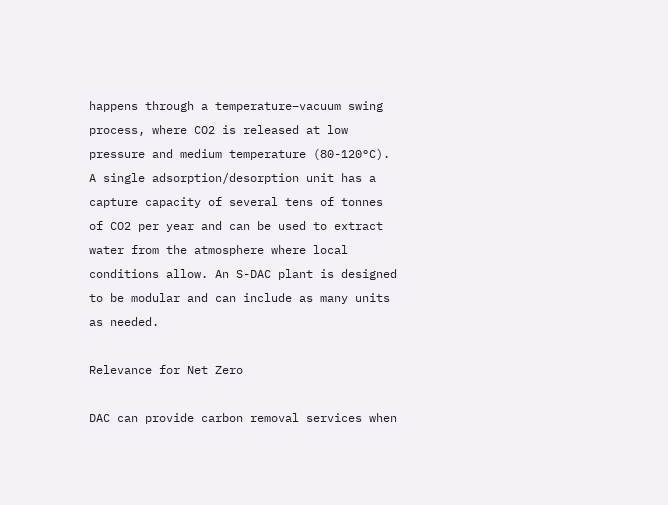happens through a temperature–vacuum swing process, where CO2 is released at low pressure and medium temperature (80-120°C). A single adsorption/desorption unit has a
capture capacity of several tens of tonnes of CO2 per year and can be used to extract water from the atmosphere where local conditions allow. An S-DAC plant is designed to be modular and can include as many units as needed.

Relevance for Net Zero

DAC can provide carbon removal services when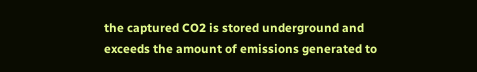the captured CO2 is stored underground and exceeds the amount of emissions generated to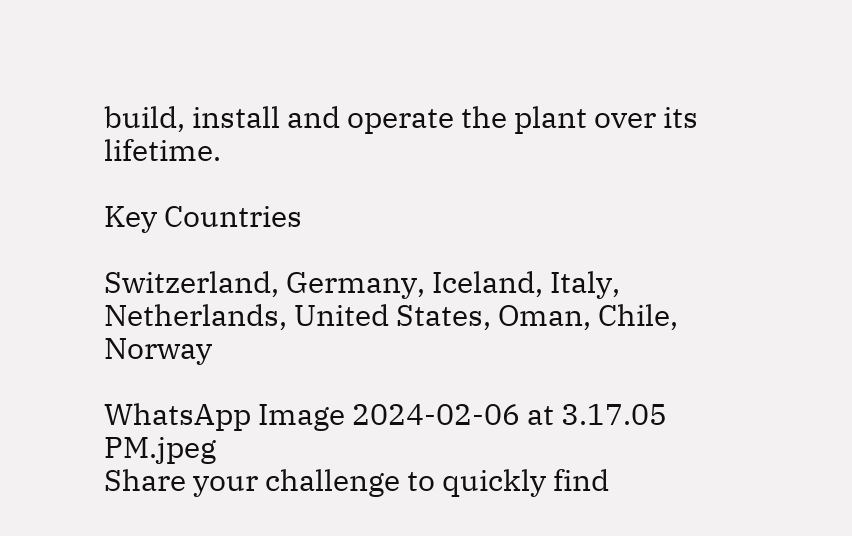build, install and operate the plant over its lifetime.

Key Countries

Switzerland, Germany, Iceland, Italy, Netherlands, United States, Oman, Chile, Norway

WhatsApp Image 2024-02-06 at 3.17.05 PM.jpeg
Share your challenge to quickly find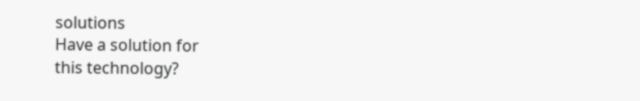solutions
Have a solution for
this technology?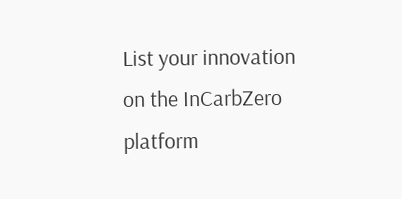List your innovation on the InCarbZero platform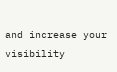and increase your visibility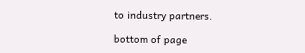to industry partners.

bottom of page